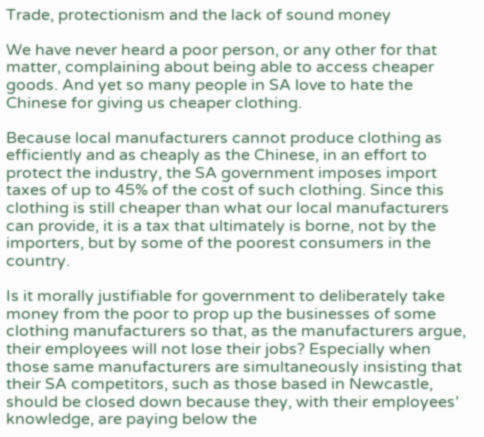Trade, protectionism and the lack of sound money

We have never heard a poor person, or any other for that matter, complaining about being able to access cheaper goods. And yet so many people in SA love to hate the Chinese for giving us cheaper clothing.

Because local manufacturers cannot produce clothing as efficiently and as cheaply as the Chinese, in an effort to protect the industry, the SA government imposes import taxes of up to 45% of the cost of such clothing. Since this clothing is still cheaper than what our local manufacturers can provide, it is a tax that ultimately is borne, not by the importers, but by some of the poorest consumers in the country.

Is it morally justifiable for government to deliberately take money from the poor to prop up the businesses of some clothing manufacturers so that, as the manufacturers argue, their employees will not lose their jobs? Especially when those same manufacturers are simultaneously insisting that their SA competitors, such as those based in Newcastle, should be closed down because they, with their employees’ knowledge, are paying below the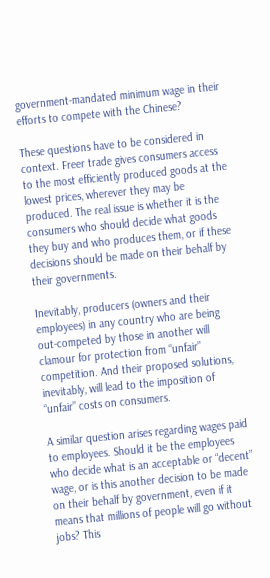government-mandated minimum wage in their efforts to compete with the Chinese?

These questions have to be considered in context. Freer trade gives consumers access to the most efficiently produced goods at the lowest prices, wherever they may be produced. The real issue is whether it is the consumers who should decide what goods they buy and who produces them, or if these decisions should be made on their behalf by their governments.

Inevitably, producers (owners and their employees) in any country who are being out-competed by those in another will clamour for protection from “unfair” competition. And their proposed solutions, inevitably, will lead to the imposition of “unfair” costs on consumers.

A similar question arises regarding wages paid to employees. Should it be the employees who decide what is an acceptable or “decent” wage, or is this another decision to be made on their behalf by government, even if it means that millions of people will go without jobs? This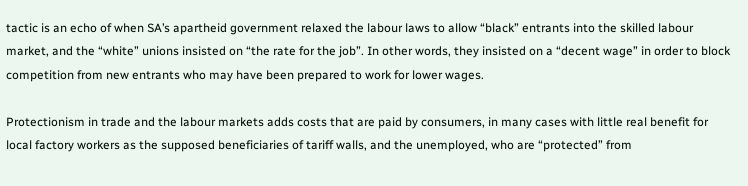tactic is an echo of when SA’s apartheid government relaxed the labour laws to allow “black” entrants into the skilled labour market, and the “white” unions insisted on “the rate for the job”. In other words, they insisted on a “decent wage” in order to block competition from new entrants who may have been prepared to work for lower wages.

Protectionism in trade and the labour markets adds costs that are paid by consumers, in many cases with little real benefit for local factory workers as the supposed beneficiaries of tariff walls, and the unemployed, who are “protected” from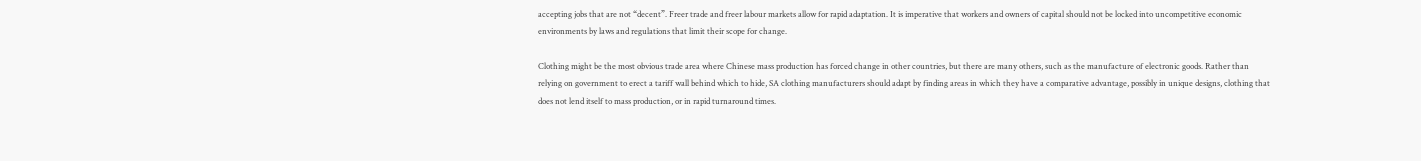accepting jobs that are not “decent”. Freer trade and freer labour markets allow for rapid adaptation. It is imperative that workers and owners of capital should not be locked into uncompetitive economic environments by laws and regulations that limit their scope for change.

Clothing might be the most obvious trade area where Chinese mass production has forced change in other countries, but there are many others, such as the manufacture of electronic goods. Rather than relying on government to erect a tariff wall behind which to hide, SA clothing manufacturers should adapt by finding areas in which they have a comparative advantage, possibly in unique designs, clothing that does not lend itself to mass production, or in rapid turnaround times.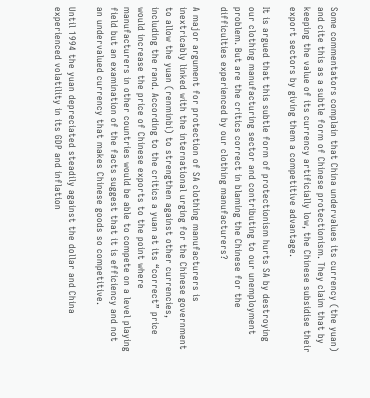Some commentators complain that China undervalues its currency (the yuan) and cite this as a subtle form of Chinese protectionism. They claim that by keeping the value of its currency artificially low, the Chinese subsidise their export sectors by giving them a competitive advantage.

It is argued that this subtle form of protectionism hurts SA by destroying our clothing manufacturing sector and contributing to our unemployment problem. But are the critics correct in blaming the Chinese for the difficulties experienced by our clothing manufacturers?

A major argument for protection of SA clothing manufacturers is inextricably linked with the international urging for the Chinese government to allow the yuan (renminbi) to strengthen against other currencies, including the rand. According to the critics a yuan at its “correct” price would increase the price of Chinese exports to the point where manufacturers in other countries would be able to compete on a level playing field but an examination of the facts suggest that it is efficiency and not an undervalued currency that makes Chinese goods so competitive.

Until 1994 the yuan depreciated steadily against the dollar and China experienced volatility in its GDP and inflation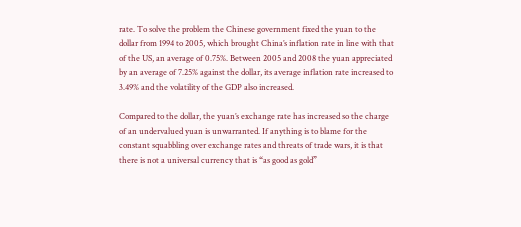rate. To solve the problem the Chinese government fixed the yuan to the dollar from 1994 to 2005, which brought China’s inflation rate in line with that of the US, an average of 0.75%. Between 2005 and 2008 the yuan appreciated by an average of 7.25% against the dollar, its average inflation rate increased to 3.49% and the volatility of the GDP also increased.

Compared to the dollar, the yuan’s exchange rate has increased so the charge of an undervalued yuan is unwarranted. If anything is to blame for the constant squabbling over exchange rates and threats of trade wars, it is that there is not a universal currency that is “as good as gold”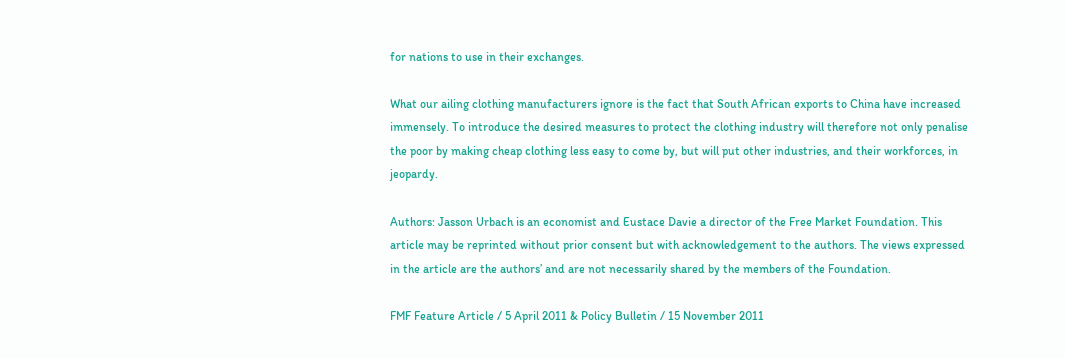for nations to use in their exchanges.

What our ailing clothing manufacturers ignore is the fact that South African exports to China have increased immensely. To introduce the desired measures to protect the clothing industry will therefore not only penalise the poor by making cheap clothing less easy to come by, but will put other industries, and their workforces, in jeopardy.

Authors: Jasson Urbach is an economist and Eustace Davie a director of the Free Market Foundation. This article may be reprinted without prior consent but with acknowledgement to the authors. The views expressed in the article are the authors’ and are not necessarily shared by the members of the Foundation.

FMF Feature Article / 5 April 2011 & Policy Bulletin / 15 November 2011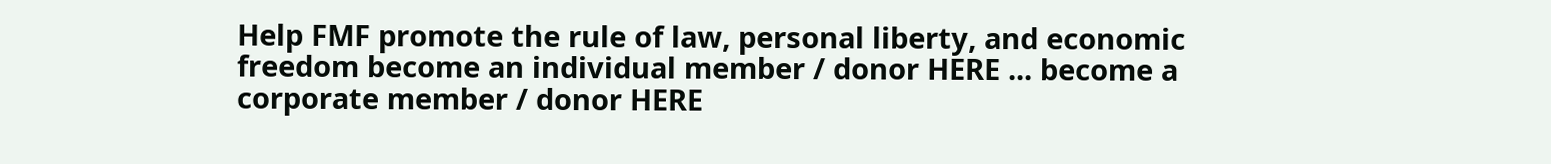Help FMF promote the rule of law, personal liberty, and economic freedom become an individual member / donor HERE ... become a corporate member / donor HERE